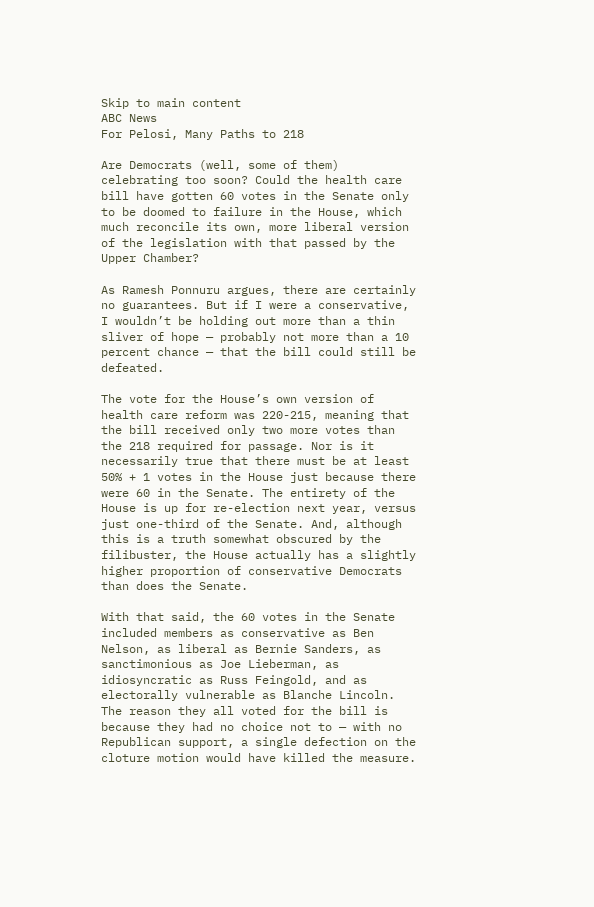Skip to main content
ABC News
For Pelosi, Many Paths to 218

Are Democrats (well, some of them) celebrating too soon? Could the health care bill have gotten 60 votes in the Senate only to be doomed to failure in the House, which much reconcile its own, more liberal version of the legislation with that passed by the Upper Chamber?

As Ramesh Ponnuru argues, there are certainly no guarantees. But if I were a conservative, I wouldn’t be holding out more than a thin sliver of hope — probably not more than a 10 percent chance — that the bill could still be defeated.

The vote for the House’s own version of health care reform was 220-215, meaning that the bill received only two more votes than the 218 required for passage. Nor is it necessarily true that there must be at least 50% + 1 votes in the House just because there were 60 in the Senate. The entirety of the House is up for re-election next year, versus just one-third of the Senate. And, although this is a truth somewhat obscured by the filibuster, the House actually has a slightly higher proportion of conservative Democrats than does the Senate.

With that said, the 60 votes in the Senate included members as conservative as Ben Nelson, as liberal as Bernie Sanders, as sanctimonious as Joe Lieberman, as idiosyncratic as Russ Feingold, and as electorally vulnerable as Blanche Lincoln. The reason they all voted for the bill is because they had no choice not to — with no Republican support, a single defection on the cloture motion would have killed the measure.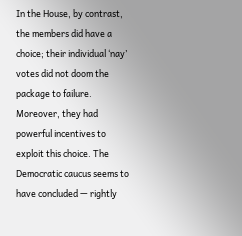In the House, by contrast, the members did have a choice; their individual ‘nay’ votes did not doom the package to failure. Moreover, they had powerful incentives to exploit this choice. The Democratic caucus seems to have concluded — rightly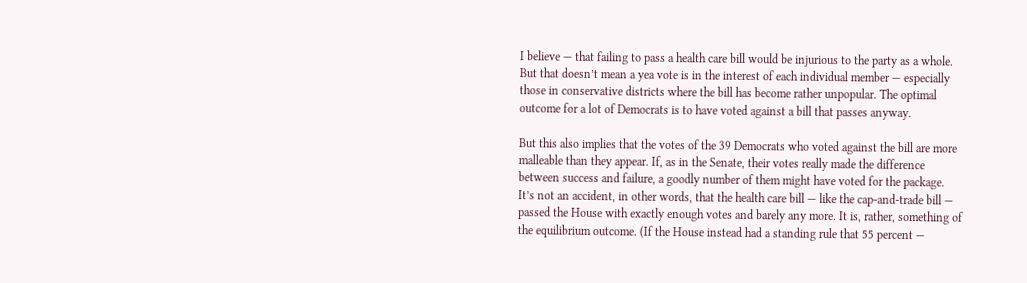I believe — that failing to pass a health care bill would be injurious to the party as a whole. But that doesn’t mean a yea vote is in the interest of each individual member — especially those in conservative districts where the bill has become rather unpopular. The optimal outcome for a lot of Democrats is to have voted against a bill that passes anyway.

But this also implies that the votes of the 39 Democrats who voted against the bill are more malleable than they appear. If, as in the Senate, their votes really made the difference between success and failure, a goodly number of them might have voted for the package. It’s not an accident, in other words, that the health care bill — like the cap-and-trade bill — passed the House with exactly enough votes and barely any more. It is, rather, something of the equilibrium outcome. (If the House instead had a standing rule that 55 percent —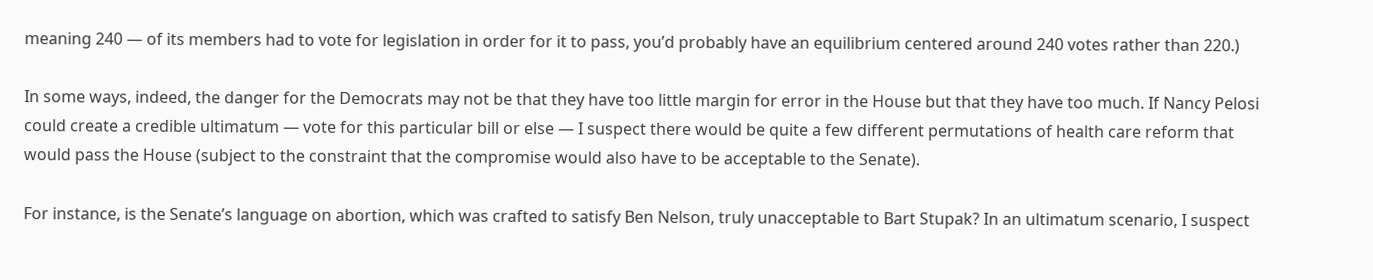meaning 240 — of its members had to vote for legislation in order for it to pass, you’d probably have an equilibrium centered around 240 votes rather than 220.)

In some ways, indeed, the danger for the Democrats may not be that they have too little margin for error in the House but that they have too much. If Nancy Pelosi could create a credible ultimatum — vote for this particular bill or else — I suspect there would be quite a few different permutations of health care reform that would pass the House (subject to the constraint that the compromise would also have to be acceptable to the Senate).

For instance, is the Senate’s language on abortion, which was crafted to satisfy Ben Nelson, truly unacceptable to Bart Stupak? In an ultimatum scenario, I suspect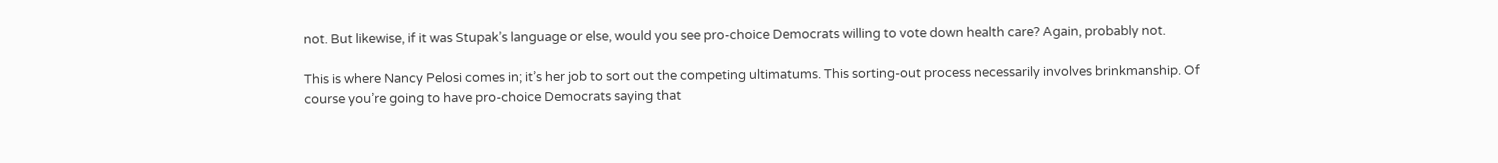not. But likewise, if it was Stupak’s language or else, would you see pro-choice Democrats willing to vote down health care? Again, probably not.

This is where Nancy Pelosi comes in; it’s her job to sort out the competing ultimatums. This sorting-out process necessarily involves brinkmanship. Of course you’re going to have pro-choice Democrats saying that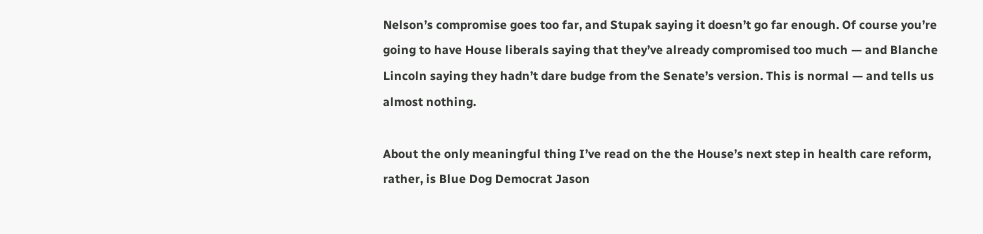Nelson’s compromise goes too far, and Stupak saying it doesn’t go far enough. Of course you’re going to have House liberals saying that they’ve already compromised too much — and Blanche Lincoln saying they hadn’t dare budge from the Senate’s version. This is normal — and tells us almost nothing.

About the only meaningful thing I’ve read on the the House’s next step in health care reform, rather, is Blue Dog Democrat Jason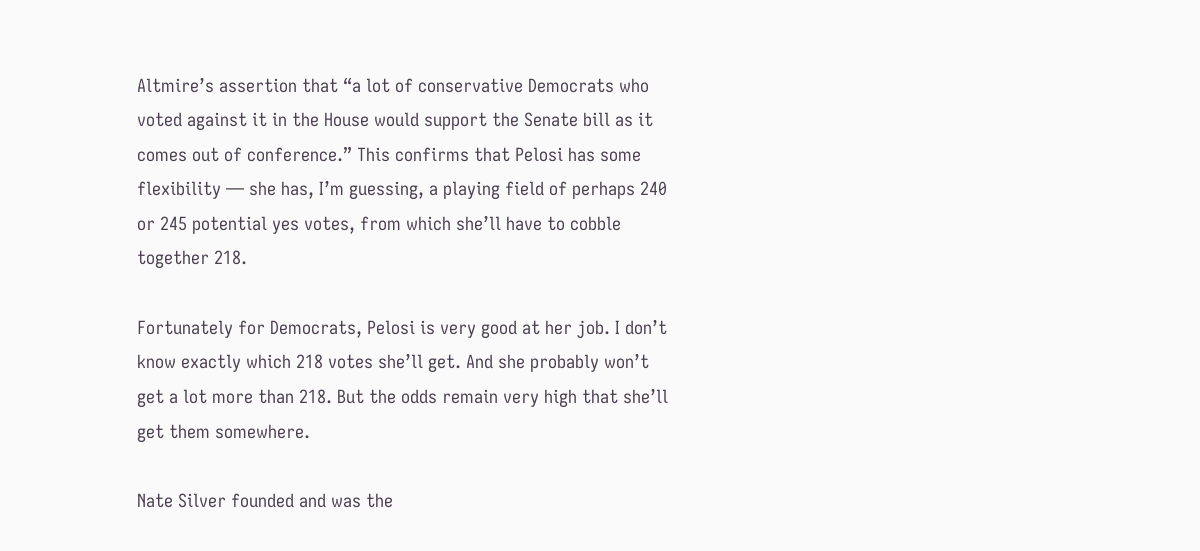Altmire’s assertion that “a lot of conservative Democrats who voted against it in the House would support the Senate bill as it comes out of conference.” This confirms that Pelosi has some flexibility — she has, I’m guessing, a playing field of perhaps 240 or 245 potential yes votes, from which she’ll have to cobble together 218.

Fortunately for Democrats, Pelosi is very good at her job. I don’t know exactly which 218 votes she’ll get. And she probably won’t get a lot more than 218. But the odds remain very high that she’ll get them somewhere.

Nate Silver founded and was the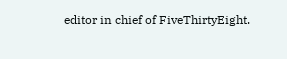editor in chief of FiveThirtyEight.